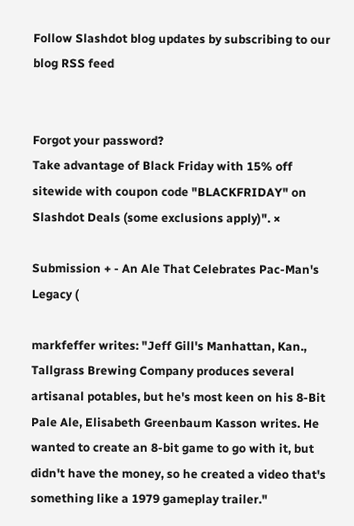Follow Slashdot blog updates by subscribing to our blog RSS feed


Forgot your password?
Take advantage of Black Friday with 15% off sitewide with coupon code "BLACKFRIDAY" on Slashdot Deals (some exclusions apply)". ×

Submission + - An Ale That Celebrates Pac-Man's Legacy (

markfeffer writes: "Jeff Gill's Manhattan, Kan., Tallgrass Brewing Company produces several artisanal potables, but he's most keen on his 8-Bit Pale Ale, Elisabeth Greenbaum Kasson writes. He wanted to create an 8-bit game to go with it, but didn't have the money, so he created a video that's something like a 1979 gameplay trailer."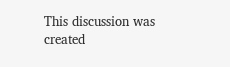This discussion was created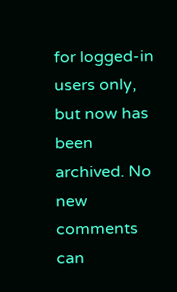for logged-in users only, but now has been archived. No new comments can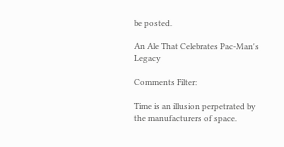be posted.

An Ale That Celebrates Pac-Man's Legacy

Comments Filter:

Time is an illusion perpetrated by the manufacturers of space.